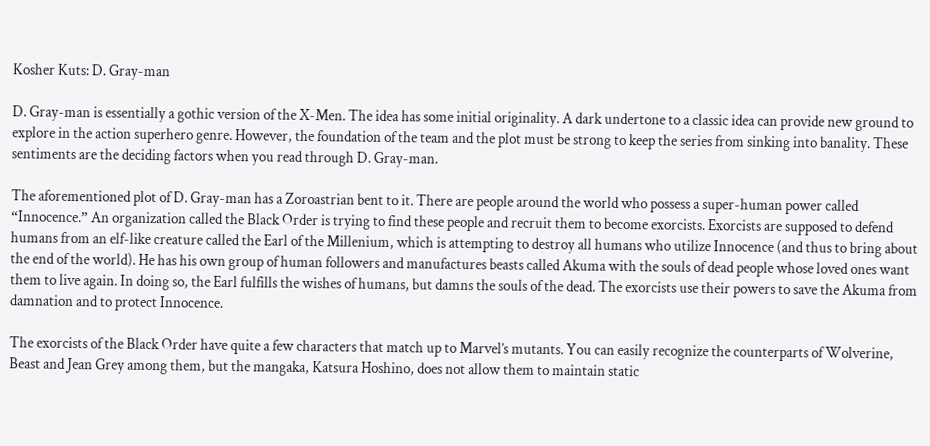Kosher Kuts: D. Gray-man

D. Gray-man is essentially a gothic version of the X-Men. The idea has some initial originality. A dark undertone to a classic idea can provide new ground to explore in the action superhero genre. However, the foundation of the team and the plot must be strong to keep the series from sinking into banality. These sentiments are the deciding factors when you read through D. Gray-man.

The aforementioned plot of D. Gray-man has a Zoroastrian bent to it. There are people around the world who possess a super-human power called “Innocence.” An organization called the Black Order is trying to find these people and recruit them to become exorcists. Exorcists are supposed to defend humans from an elf-like creature called the Earl of the Millenium, which is attempting to destroy all humans who utilize Innocence (and thus to bring about the end of the world). He has his own group of human followers and manufactures beasts called Akuma with the souls of dead people whose loved ones want them to live again. In doing so, the Earl fulfills the wishes of humans, but damns the souls of the dead. The exorcists use their powers to save the Akuma from damnation and to protect Innocence.

The exorcists of the Black Order have quite a few characters that match up to Marvel’s mutants. You can easily recognize the counterparts of Wolverine, Beast and Jean Grey among them, but the mangaka, Katsura Hoshino, does not allow them to maintain static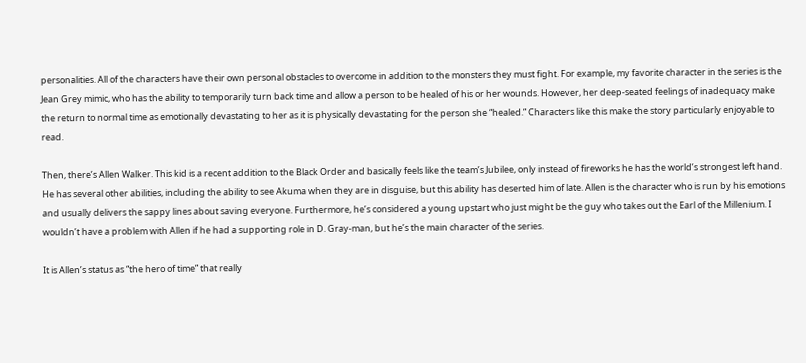personalities. All of the characters have their own personal obstacles to overcome in addition to the monsters they must fight. For example, my favorite character in the series is the Jean Grey mimic, who has the ability to temporarily turn back time and allow a person to be healed of his or her wounds. However, her deep-seated feelings of inadequacy make the return to normal time as emotionally devastating to her as it is physically devastating for the person she “healed.” Characters like this make the story particularly enjoyable to read.

Then, there’s Allen Walker. This kid is a recent addition to the Black Order and basically feels like the team’s Jubilee, only instead of fireworks he has the world’s strongest left hand. He has several other abilities, including the ability to see Akuma when they are in disguise, but this ability has deserted him of late. Allen is the character who is run by his emotions and usually delivers the sappy lines about saving everyone. Furthermore, he’s considered a young upstart who just might be the guy who takes out the Earl of the Millenium. I wouldn’t have a problem with Allen if he had a supporting role in D. Gray-man, but he’s the main character of the series.

It is Allen’s status as “the hero of time” that really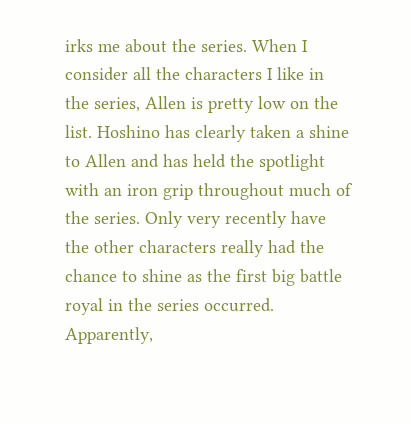irks me about the series. When I consider all the characters I like in the series, Allen is pretty low on the list. Hoshino has clearly taken a shine to Allen and has held the spotlight with an iron grip throughout much of the series. Only very recently have the other characters really had the chance to shine as the first big battle royal in the series occurred. Apparently,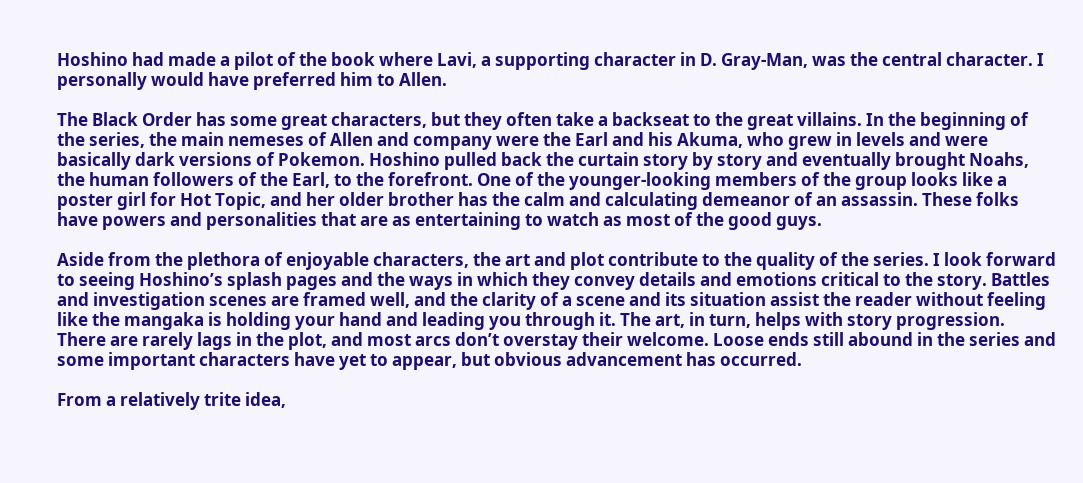Hoshino had made a pilot of the book where Lavi, a supporting character in D. Gray-Man, was the central character. I personally would have preferred him to Allen.

The Black Order has some great characters, but they often take a backseat to the great villains. In the beginning of the series, the main nemeses of Allen and company were the Earl and his Akuma, who grew in levels and were basically dark versions of Pokemon. Hoshino pulled back the curtain story by story and eventually brought Noahs, the human followers of the Earl, to the forefront. One of the younger-looking members of the group looks like a poster girl for Hot Topic, and her older brother has the calm and calculating demeanor of an assassin. These folks have powers and personalities that are as entertaining to watch as most of the good guys.

Aside from the plethora of enjoyable characters, the art and plot contribute to the quality of the series. I look forward to seeing Hoshino’s splash pages and the ways in which they convey details and emotions critical to the story. Battles and investigation scenes are framed well, and the clarity of a scene and its situation assist the reader without feeling like the mangaka is holding your hand and leading you through it. The art, in turn, helps with story progression. There are rarely lags in the plot, and most arcs don’t overstay their welcome. Loose ends still abound in the series and some important characters have yet to appear, but obvious advancement has occurred.

From a relatively trite idea,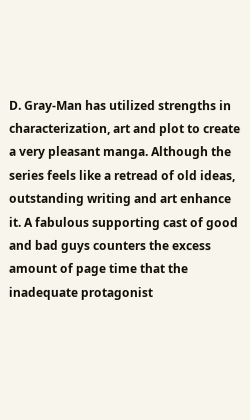D. Gray-Man has utilized strengths in characterization, art and plot to create a very pleasant manga. Although the series feels like a retread of old ideas, outstanding writing and art enhance it. A fabulous supporting cast of good and bad guys counters the excess amount of page time that the inadequate protagonist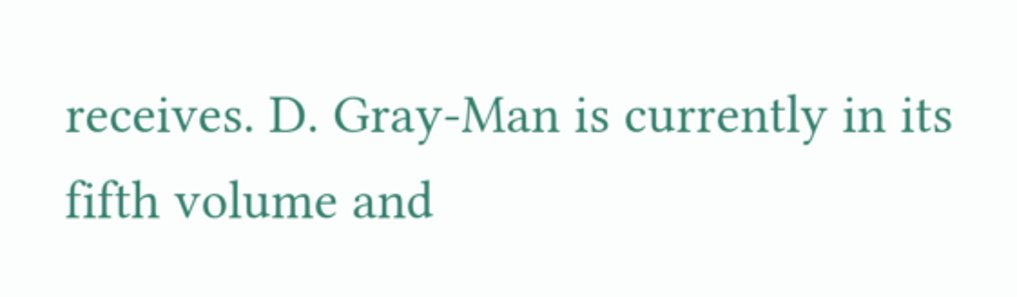receives. D. Gray-Man is currently in its fifth volume and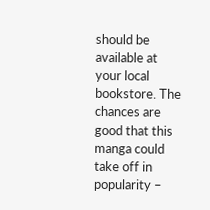should be available at your local bookstore. The chances are good that this manga could take off in popularity –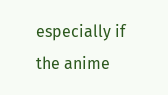especially if the anime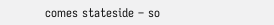comes stateside – so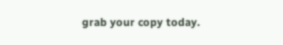grab your copy today.